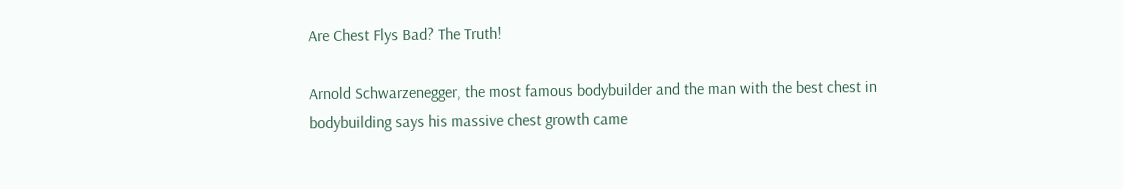Are Chest Flys Bad? The Truth!

Arnold Schwarzenegger, the most famous bodybuilder and the man with the best chest in bodybuilding says his massive chest growth came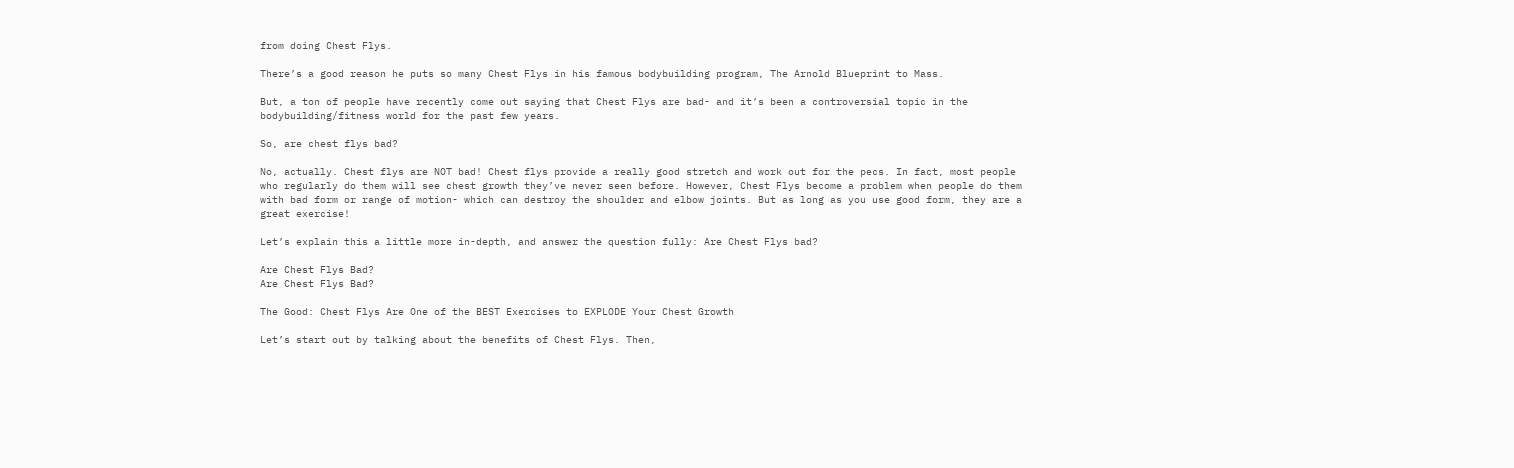from doing Chest Flys.

There’s a good reason he puts so many Chest Flys in his famous bodybuilding program, The Arnold Blueprint to Mass.

But, a ton of people have recently come out saying that Chest Flys are bad- and it’s been a controversial topic in the bodybuilding/fitness world for the past few years.

So, are chest flys bad?

No, actually. Chest flys are NOT bad! Chest flys provide a really good stretch and work out for the pecs. In fact, most people who regularly do them will see chest growth they’ve never seen before. However, Chest Flys become a problem when people do them with bad form or range of motion- which can destroy the shoulder and elbow joints. But as long as you use good form, they are a great exercise!

Let’s explain this a little more in-depth, and answer the question fully: Are Chest Flys bad?

Are Chest Flys Bad?
Are Chest Flys Bad?

The Good: Chest Flys Are One of the BEST Exercises to EXPLODE Your Chest Growth

Let’s start out by talking about the benefits of Chest Flys. Then,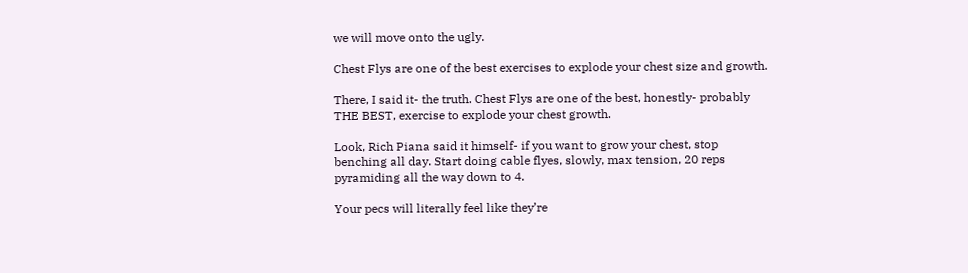we will move onto the ugly.

Chest Flys are one of the best exercises to explode your chest size and growth.

There, I said it- the truth. Chest Flys are one of the best, honestly- probably THE BEST, exercise to explode your chest growth.

Look, Rich Piana said it himself- if you want to grow your chest, stop benching all day. Start doing cable flyes, slowly, max tension, 20 reps pyramiding all the way down to 4.

Your pecs will literally feel like they’re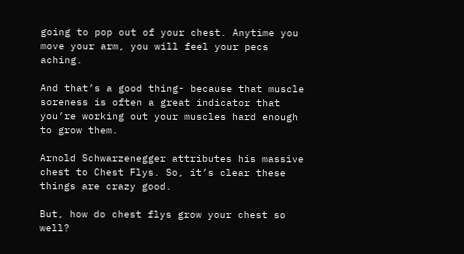going to pop out of your chest. Anytime you move your arm, you will feel your pecs aching.

And that’s a good thing- because that muscle soreness is often a great indicator that you’re working out your muscles hard enough to grow them.

Arnold Schwarzenegger attributes his massive chest to Chest Flys. So, it’s clear these things are crazy good.

But, how do chest flys grow your chest so well?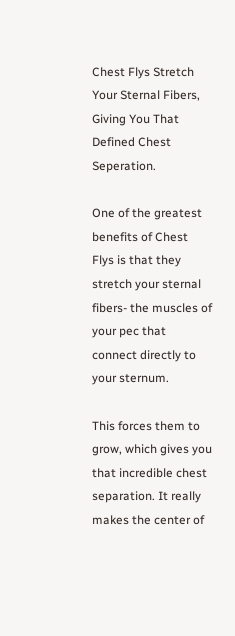Chest Flys Stretch Your Sternal Fibers, Giving You That Defined Chest Seperation.

One of the greatest benefits of Chest Flys is that they stretch your sternal fibers- the muscles of your pec that connect directly to your sternum.

This forces them to grow, which gives you that incredible chest separation. It really makes the center of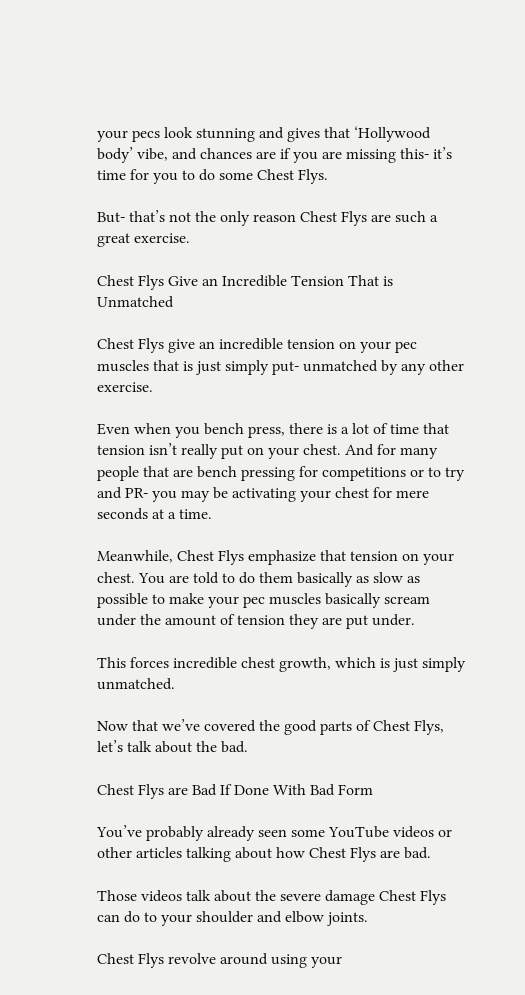your pecs look stunning and gives that ‘Hollywood body’ vibe, and chances are if you are missing this- it’s time for you to do some Chest Flys.

But- that’s not the only reason Chest Flys are such a great exercise.

Chest Flys Give an Incredible Tension That is Unmatched

Chest Flys give an incredible tension on your pec muscles that is just simply put- unmatched by any other exercise.

Even when you bench press, there is a lot of time that tension isn’t really put on your chest. And for many people that are bench pressing for competitions or to try and PR- you may be activating your chest for mere seconds at a time.

Meanwhile, Chest Flys emphasize that tension on your chest. You are told to do them basically as slow as possible to make your pec muscles basically scream under the amount of tension they are put under.

This forces incredible chest growth, which is just simply unmatched.

Now that we’ve covered the good parts of Chest Flys, let’s talk about the bad.

Chest Flys are Bad If Done With Bad Form

You’ve probably already seen some YouTube videos or other articles talking about how Chest Flys are bad.

Those videos talk about the severe damage Chest Flys can do to your shoulder and elbow joints.

Chest Flys revolve around using your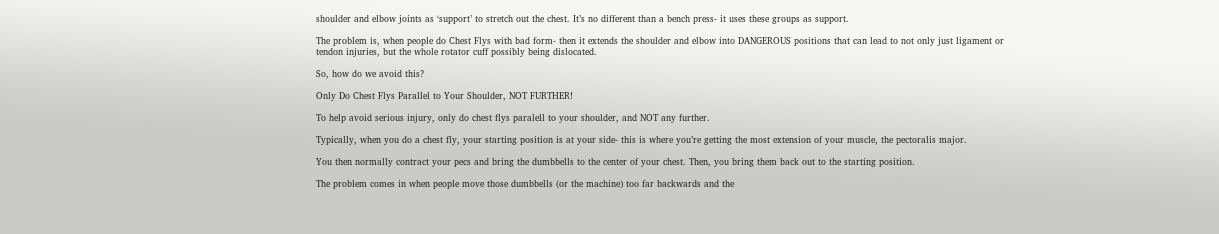shoulder and elbow joints as ‘support’ to stretch out the chest. It’s no different than a bench press- it uses these groups as support.

The problem is, when people do Chest Flys with bad form- then it extends the shoulder and elbow into DANGEROUS positions that can lead to not only just ligament or tendon injuries, but the whole rotator cuff possibly being dislocated.

So, how do we avoid this?

Only Do Chest Flys Parallel to Your Shoulder, NOT FURTHER!

To help avoid serious injury, only do chest flys paralell to your shoulder, and NOT any further.

Typically, when you do a chest fly, your starting position is at your side- this is where you’re getting the most extension of your muscle, the pectoralis major.

You then normally contract your pecs and bring the dumbbells to the center of your chest. Then, you bring them back out to the starting position.

The problem comes in when people move those dumbbells (or the machine) too far backwards and the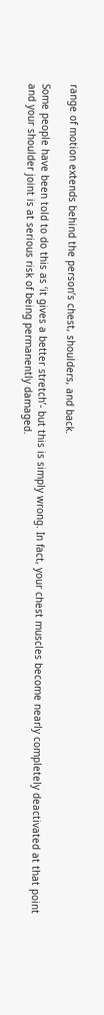range of motion extends behind the person’s chest, shoulders, and back.

Some people have been told to do this as ‘it gives a better stretch’- but this is simply wrong. In fact, your chest muscles become nearly completely deactivated at that point and your shoulder joint is at serious risk of being permanently damaged.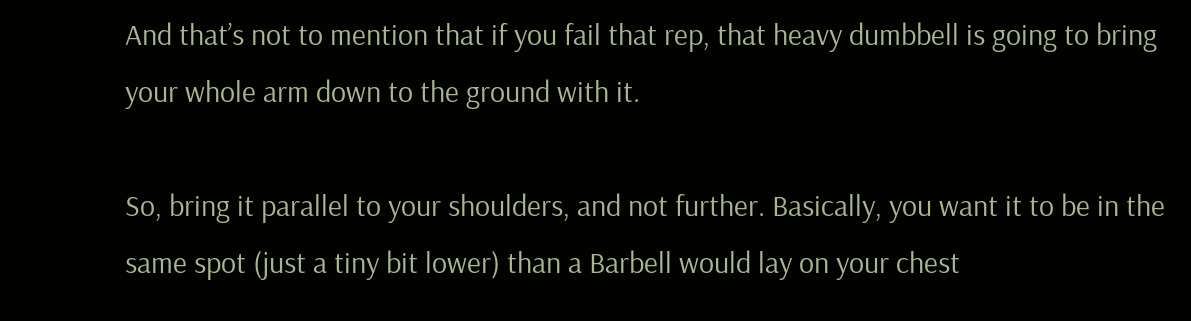And that’s not to mention that if you fail that rep, that heavy dumbbell is going to bring your whole arm down to the ground with it.

So, bring it parallel to your shoulders, and not further. Basically, you want it to be in the same spot (just a tiny bit lower) than a Barbell would lay on your chest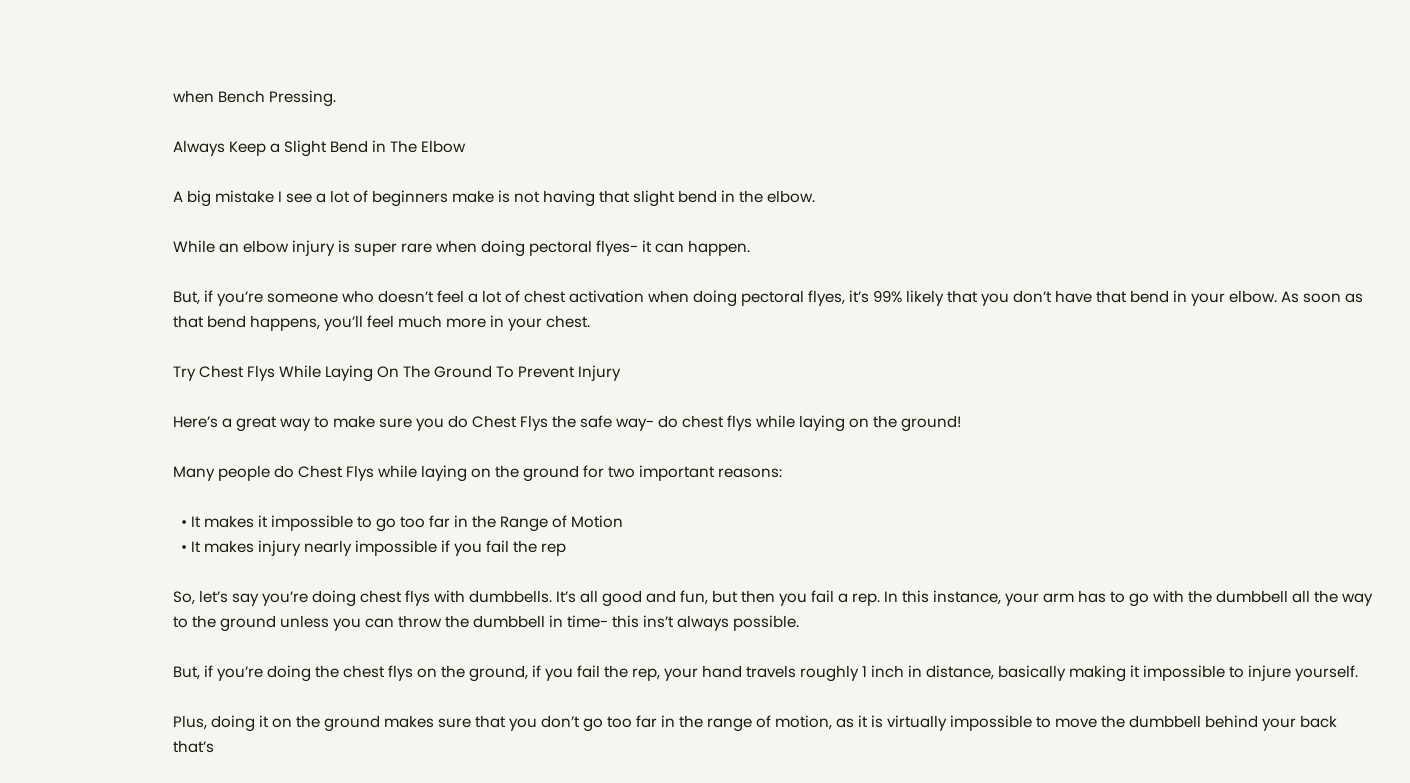when Bench Pressing.

Always Keep a Slight Bend in The Elbow

A big mistake I see a lot of beginners make is not having that slight bend in the elbow.

While an elbow injury is super rare when doing pectoral flyes- it can happen.

But, if you’re someone who doesn’t feel a lot of chest activation when doing pectoral flyes, it’s 99% likely that you don’t have that bend in your elbow. As soon as that bend happens, you’ll feel much more in your chest.

Try Chest Flys While Laying On The Ground To Prevent Injury

Here’s a great way to make sure you do Chest Flys the safe way- do chest flys while laying on the ground!

Many people do Chest Flys while laying on the ground for two important reasons:

  • It makes it impossible to go too far in the Range of Motion
  • It makes injury nearly impossible if you fail the rep

So, let’s say you’re doing chest flys with dumbbells. It’s all good and fun, but then you fail a rep. In this instance, your arm has to go with the dumbbell all the way to the ground unless you can throw the dumbbell in time- this ins’t always possible.

But, if you’re doing the chest flys on the ground, if you fail the rep, your hand travels roughly 1 inch in distance, basically making it impossible to injure yourself.

Plus, doing it on the ground makes sure that you don’t go too far in the range of motion, as it is virtually impossible to move the dumbbell behind your back that’s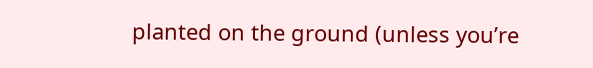planted on the ground (unless you’re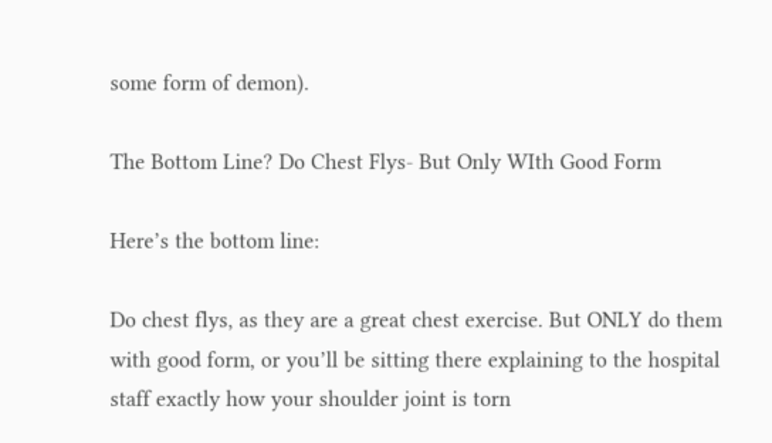some form of demon).

The Bottom Line? Do Chest Flys- But Only WIth Good Form

Here’s the bottom line:

Do chest flys, as they are a great chest exercise. But ONLY do them with good form, or you’ll be sitting there explaining to the hospital staff exactly how your shoulder joint is torn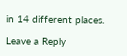in 14 different places.

Leave a Reply